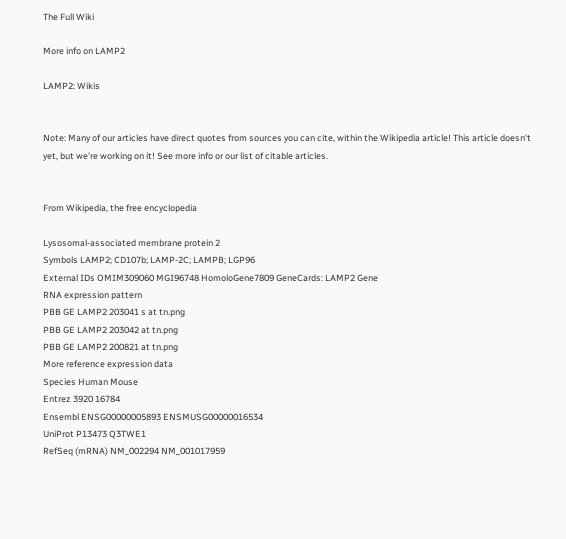The Full Wiki

More info on LAMP2

LAMP2: Wikis


Note: Many of our articles have direct quotes from sources you can cite, within the Wikipedia article! This article doesn't yet, but we're working on it! See more info or our list of citable articles.


From Wikipedia, the free encyclopedia

Lysosomal-associated membrane protein 2
Symbols LAMP2; CD107b; LAMP-2C; LAMPB; LGP96
External IDs OMIM309060 MGI96748 HomoloGene7809 GeneCards: LAMP2 Gene
RNA expression pattern
PBB GE LAMP2 203041 s at tn.png
PBB GE LAMP2 203042 at tn.png
PBB GE LAMP2 200821 at tn.png
More reference expression data
Species Human Mouse
Entrez 3920 16784
Ensembl ENSG00000005893 ENSMUSG00000016534
UniProt P13473 Q3TWE1
RefSeq (mRNA) NM_002294 NM_001017959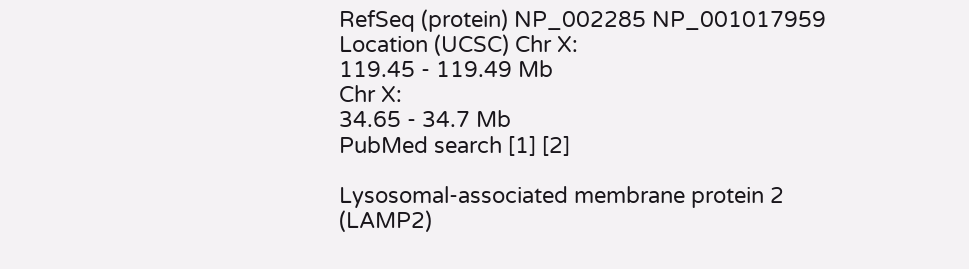RefSeq (protein) NP_002285 NP_001017959
Location (UCSC) Chr X:
119.45 - 119.49 Mb
Chr X:
34.65 - 34.7 Mb
PubMed search [1] [2]

Lysosomal-associated membrane protein 2 (LAMP2)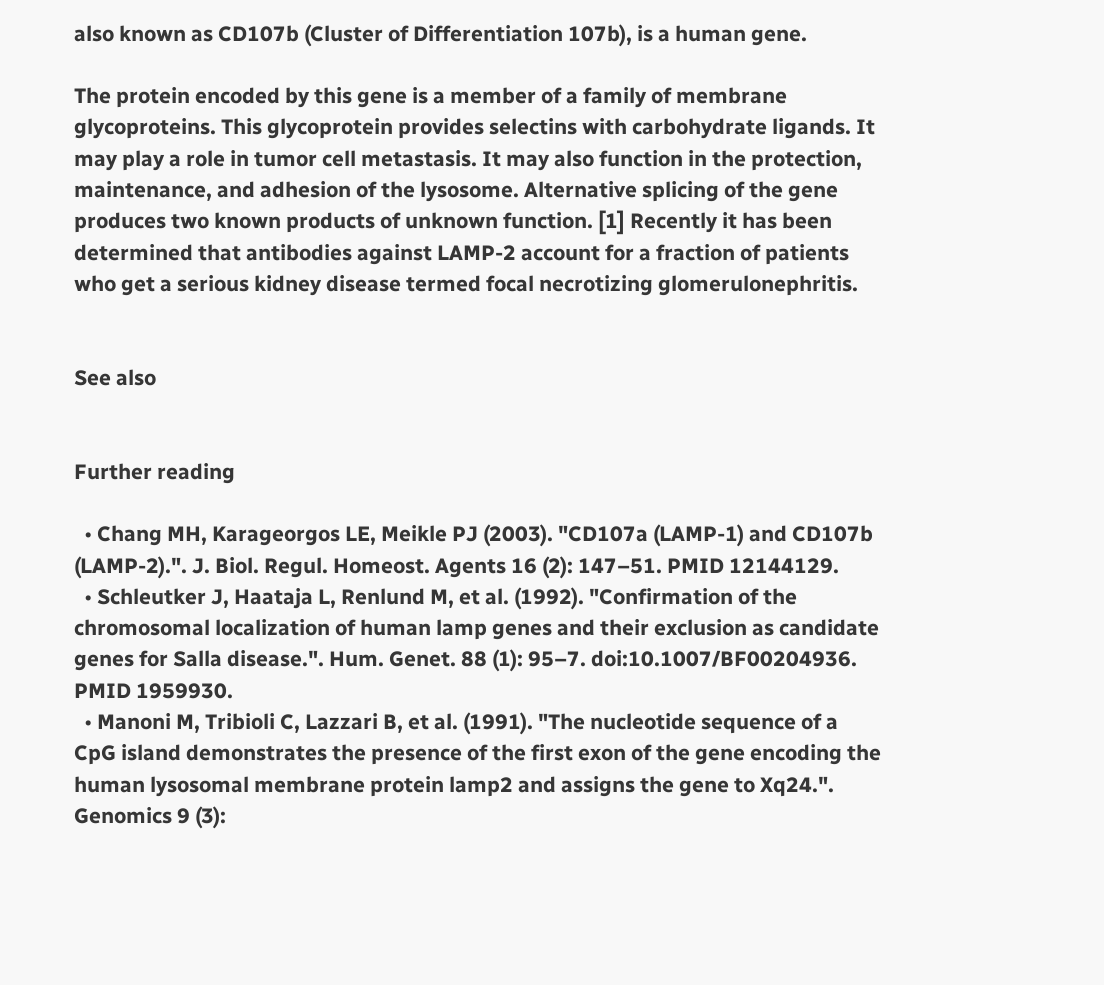also known as CD107b (Cluster of Differentiation 107b), is a human gene.

The protein encoded by this gene is a member of a family of membrane glycoproteins. This glycoprotein provides selectins with carbohydrate ligands. It may play a role in tumor cell metastasis. It may also function in the protection, maintenance, and adhesion of the lysosome. Alternative splicing of the gene produces two known products of unknown function. [1] Recently it has been determined that antibodies against LAMP-2 account for a fraction of patients who get a serious kidney disease termed focal necrotizing glomerulonephritis.


See also


Further reading

  • Chang MH, Karageorgos LE, Meikle PJ (2003). "CD107a (LAMP-1) and CD107b (LAMP-2).". J. Biol. Regul. Homeost. Agents 16 (2): 147–51. PMID 12144129.
  • Schleutker J, Haataja L, Renlund M, et al. (1992). "Confirmation of the chromosomal localization of human lamp genes and their exclusion as candidate genes for Salla disease.". Hum. Genet. 88 (1): 95–7. doi:10.1007/BF00204936. PMID 1959930.
  • Manoni M, Tribioli C, Lazzari B, et al. (1991). "The nucleotide sequence of a CpG island demonstrates the presence of the first exon of the gene encoding the human lysosomal membrane protein lamp2 and assigns the gene to Xq24.". Genomics 9 (3):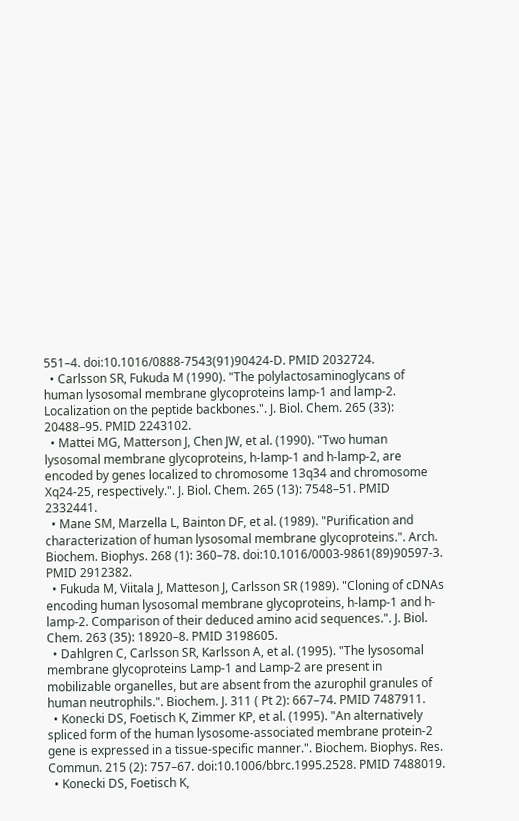551–4. doi:10.1016/0888-7543(91)90424-D. PMID 2032724.
  • Carlsson SR, Fukuda M (1990). "The polylactosaminoglycans of human lysosomal membrane glycoproteins lamp-1 and lamp-2. Localization on the peptide backbones.". J. Biol. Chem. 265 (33): 20488–95. PMID 2243102.
  • Mattei MG, Matterson J, Chen JW, et al. (1990). "Two human lysosomal membrane glycoproteins, h-lamp-1 and h-lamp-2, are encoded by genes localized to chromosome 13q34 and chromosome Xq24-25, respectively.". J. Biol. Chem. 265 (13): 7548–51. PMID 2332441.
  • Mane SM, Marzella L, Bainton DF, et al. (1989). "Purification and characterization of human lysosomal membrane glycoproteins.". Arch. Biochem. Biophys. 268 (1): 360–78. doi:10.1016/0003-9861(89)90597-3. PMID 2912382.
  • Fukuda M, Viitala J, Matteson J, Carlsson SR (1989). "Cloning of cDNAs encoding human lysosomal membrane glycoproteins, h-lamp-1 and h-lamp-2. Comparison of their deduced amino acid sequences.". J. Biol. Chem. 263 (35): 18920–8. PMID 3198605.
  • Dahlgren C, Carlsson SR, Karlsson A, et al. (1995). "The lysosomal membrane glycoproteins Lamp-1 and Lamp-2 are present in mobilizable organelles, but are absent from the azurophil granules of human neutrophils.". Biochem. J. 311 ( Pt 2): 667–74. PMID 7487911.
  • Konecki DS, Foetisch K, Zimmer KP, et al. (1995). "An alternatively spliced form of the human lysosome-associated membrane protein-2 gene is expressed in a tissue-specific manner.". Biochem. Biophys. Res. Commun. 215 (2): 757–67. doi:10.1006/bbrc.1995.2528. PMID 7488019.
  • Konecki DS, Foetisch K,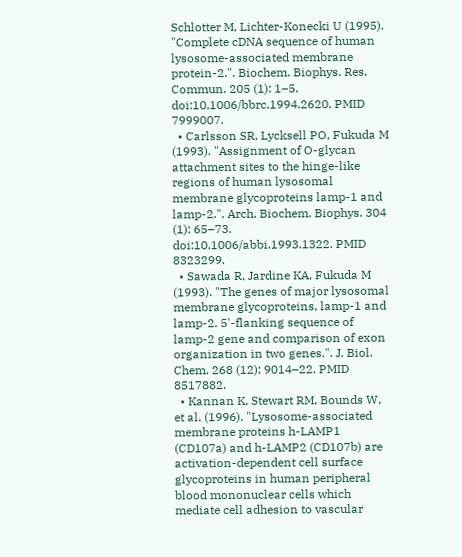Schlotter M, Lichter-Konecki U (1995). "Complete cDNA sequence of human lysosome-associated membrane protein-2.". Biochem. Biophys. Res. Commun. 205 (1): 1–5. doi:10.1006/bbrc.1994.2620. PMID 7999007.
  • Carlsson SR, Lycksell PO, Fukuda M (1993). "Assignment of O-glycan attachment sites to the hinge-like regions of human lysosomal membrane glycoproteins lamp-1 and lamp-2.". Arch. Biochem. Biophys. 304 (1): 65–73. doi:10.1006/abbi.1993.1322. PMID 8323299.
  • Sawada R, Jardine KA, Fukuda M (1993). "The genes of major lysosomal membrane glycoproteins, lamp-1 and lamp-2. 5'-flanking sequence of lamp-2 gene and comparison of exon organization in two genes.". J. Biol. Chem. 268 (12): 9014–22. PMID 8517882.
  • Kannan K, Stewart RM, Bounds W, et al. (1996). "Lysosome-associated membrane proteins h-LAMP1 (CD107a) and h-LAMP2 (CD107b) are activation-dependent cell surface glycoproteins in human peripheral blood mononuclear cells which mediate cell adhesion to vascular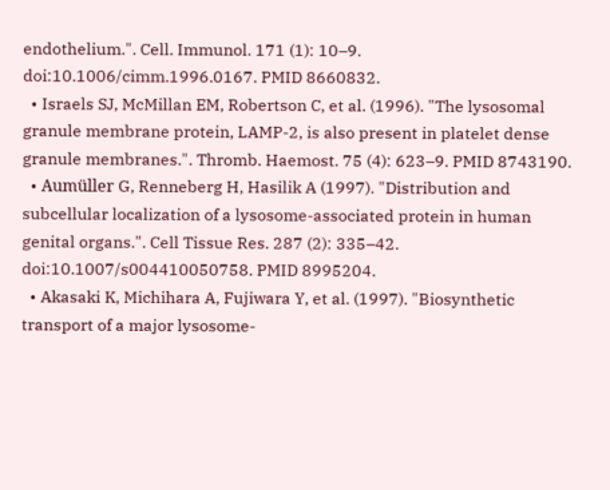endothelium.". Cell. Immunol. 171 (1): 10–9. doi:10.1006/cimm.1996.0167. PMID 8660832.
  • Israels SJ, McMillan EM, Robertson C, et al. (1996). "The lysosomal granule membrane protein, LAMP-2, is also present in platelet dense granule membranes.". Thromb. Haemost. 75 (4): 623–9. PMID 8743190.
  • Aumüller G, Renneberg H, Hasilik A (1997). "Distribution and subcellular localization of a lysosome-associated protein in human genital organs.". Cell Tissue Res. 287 (2): 335–42. doi:10.1007/s004410050758. PMID 8995204.
  • Akasaki K, Michihara A, Fujiwara Y, et al. (1997). "Biosynthetic transport of a major lysosome-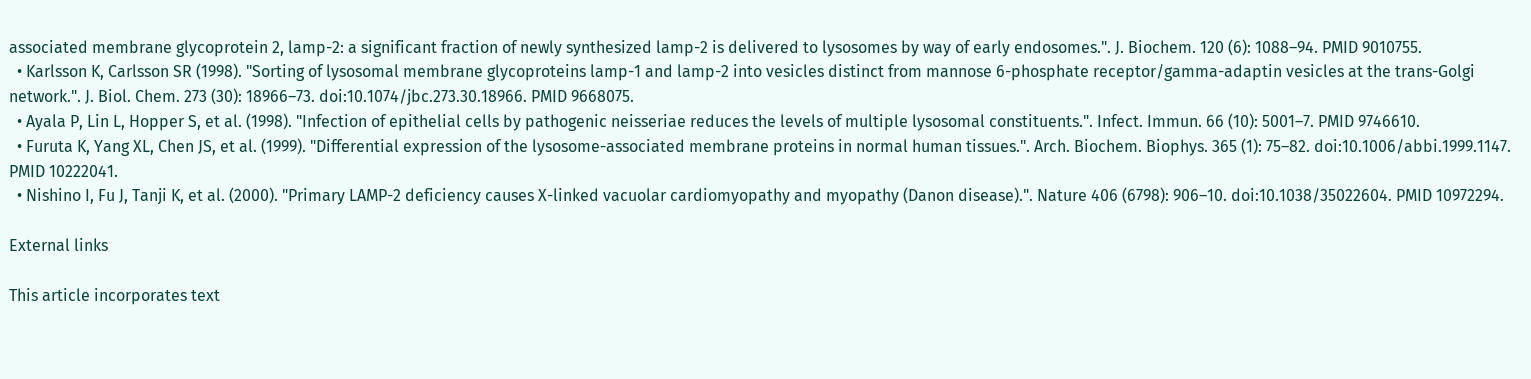associated membrane glycoprotein 2, lamp-2: a significant fraction of newly synthesized lamp-2 is delivered to lysosomes by way of early endosomes.". J. Biochem. 120 (6): 1088–94. PMID 9010755.
  • Karlsson K, Carlsson SR (1998). "Sorting of lysosomal membrane glycoproteins lamp-1 and lamp-2 into vesicles distinct from mannose 6-phosphate receptor/gamma-adaptin vesicles at the trans-Golgi network.". J. Biol. Chem. 273 (30): 18966–73. doi:10.1074/jbc.273.30.18966. PMID 9668075.
  • Ayala P, Lin L, Hopper S, et al. (1998). "Infection of epithelial cells by pathogenic neisseriae reduces the levels of multiple lysosomal constituents.". Infect. Immun. 66 (10): 5001–7. PMID 9746610.
  • Furuta K, Yang XL, Chen JS, et al. (1999). "Differential expression of the lysosome-associated membrane proteins in normal human tissues.". Arch. Biochem. Biophys. 365 (1): 75–82. doi:10.1006/abbi.1999.1147. PMID 10222041.
  • Nishino I, Fu J, Tanji K, et al. (2000). "Primary LAMP-2 deficiency causes X-linked vacuolar cardiomyopathy and myopathy (Danon disease).". Nature 406 (6798): 906–10. doi:10.1038/35022604. PMID 10972294.

External links

This article incorporates text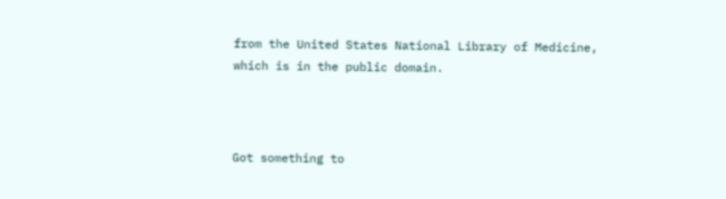from the United States National Library of Medicine, which is in the public domain.



Got something to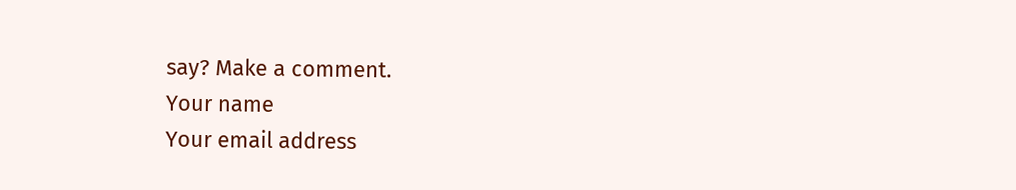say? Make a comment.
Your name
Your email address